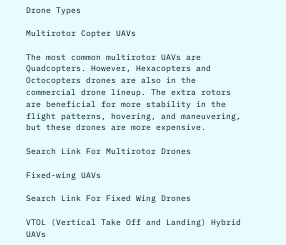Drone Types

Multirotor Copter UAVs

The most common multirotor UAVs are Quadcopters. However, Hexacopters and Octocopters drones are also in the commercial drone lineup. The extra rotors are beneficial for more stability in the flight patterns, hovering, and maneuvering, but these drones are more expensive.

Search Link For Multirotor Drones

Fixed-wing UAVs

Search Link For Fixed Wing Drones

VTOL (Vertical Take Off and Landing) Hybrid UAVs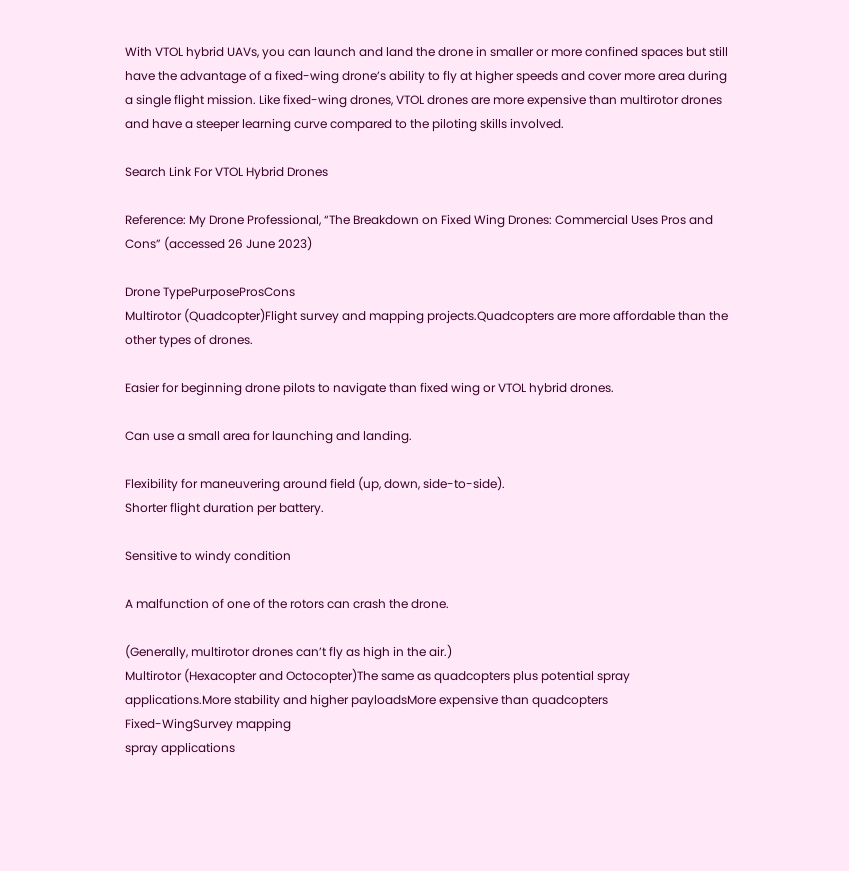With VTOL hybrid UAVs, you can launch and land the drone in smaller or more confined spaces but still have the advantage of a fixed-wing drone’s ability to fly at higher speeds and cover more area during a single flight mission. Like fixed-wing drones, VTOL drones are more expensive than multirotor drones and have a steeper learning curve compared to the piloting skills involved.

Search Link For VTOL Hybrid Drones

Reference: My Drone Professional, “The Breakdown on Fixed Wing Drones: Commercial Uses Pros and Cons” (accessed 26 June 2023)

Drone TypePurposeProsCons
Multirotor (Quadcopter)Flight survey and mapping projects.Quadcopters are more affordable than the other types of drones.

Easier for beginning drone pilots to navigate than fixed wing or VTOL hybrid drones.

Can use a small area for launching and landing.

Flexibility for maneuvering around field (up, down, side-to-side).
Shorter flight duration per battery.

Sensitive to windy condition

A malfunction of one of the rotors can crash the drone.

(Generally, multirotor drones can’t fly as high in the air.)
Multirotor (Hexacopter and Octocopter)The same as quadcopters plus potential spray applications.More stability and higher payloadsMore expensive than quadcopters
Fixed-WingSurvey mapping
spray applications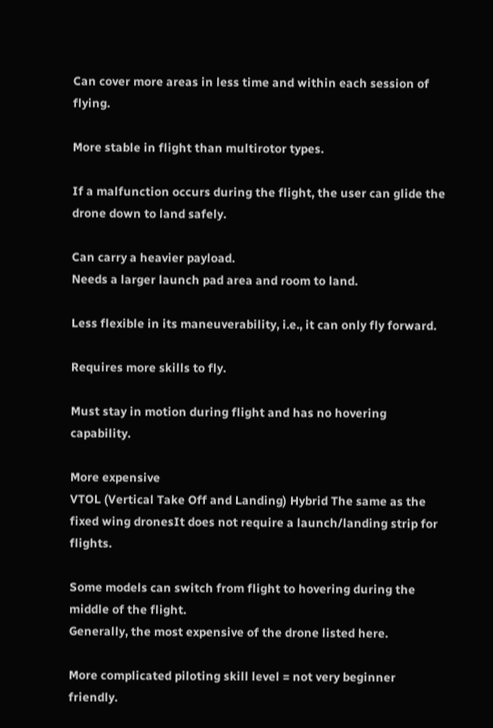Can cover more areas in less time and within each session of flying.

More stable in flight than multirotor types.

If a malfunction occurs during the flight, the user can glide the drone down to land safely.

Can carry a heavier payload.
Needs a larger launch pad area and room to land.

Less flexible in its maneuverability, i.e., it can only fly forward.

Requires more skills to fly.

Must stay in motion during flight and has no hovering capability.

More expensive
VTOL (Vertical Take Off and Landing) Hybrid The same as the fixed wing dronesIt does not require a launch/landing strip for flights.

Some models can switch from flight to hovering during the middle of the flight.
Generally, the most expensive of the drone listed here.

More complicated piloting skill level = not very beginner friendly.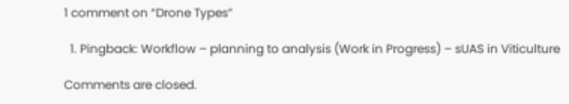1 comment on “Drone Types”

  1. Pingback: Workflow – planning to analysis (Work in Progress) – sUAS in Viticulture

Comments are closed.